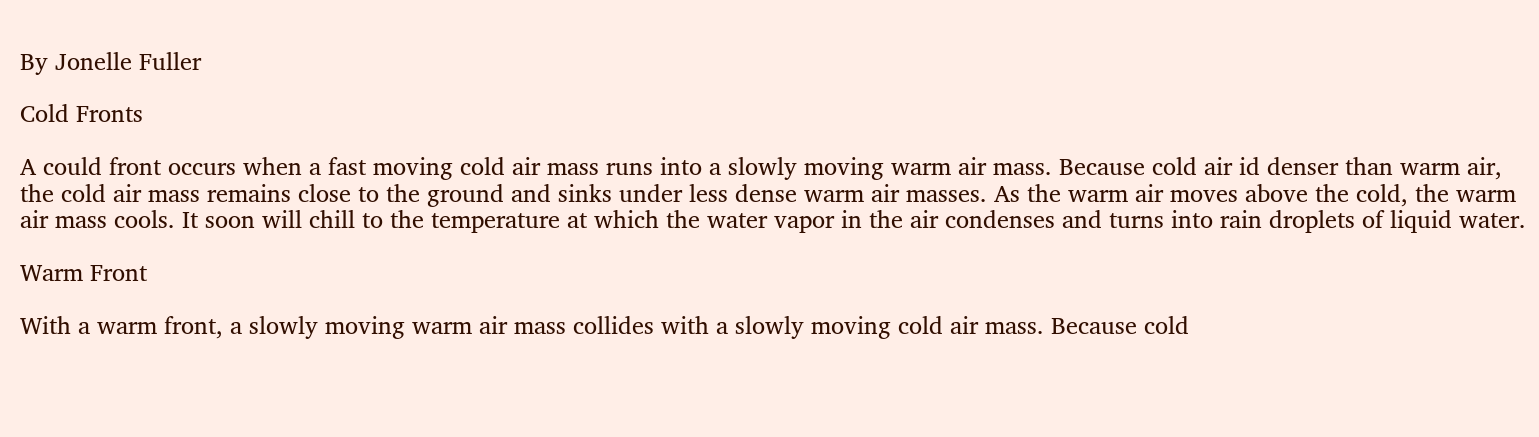By Jonelle Fuller

Cold Fronts

A could front occurs when a fast moving cold air mass runs into a slowly moving warm air mass. Because cold air id denser than warm air, the cold air mass remains close to the ground and sinks under less dense warm air masses. As the warm air moves above the cold, the warm air mass cools. It soon will chill to the temperature at which the water vapor in the air condenses and turns into rain droplets of liquid water.

Warm Front

With a warm front, a slowly moving warm air mass collides with a slowly moving cold air mass. Because cold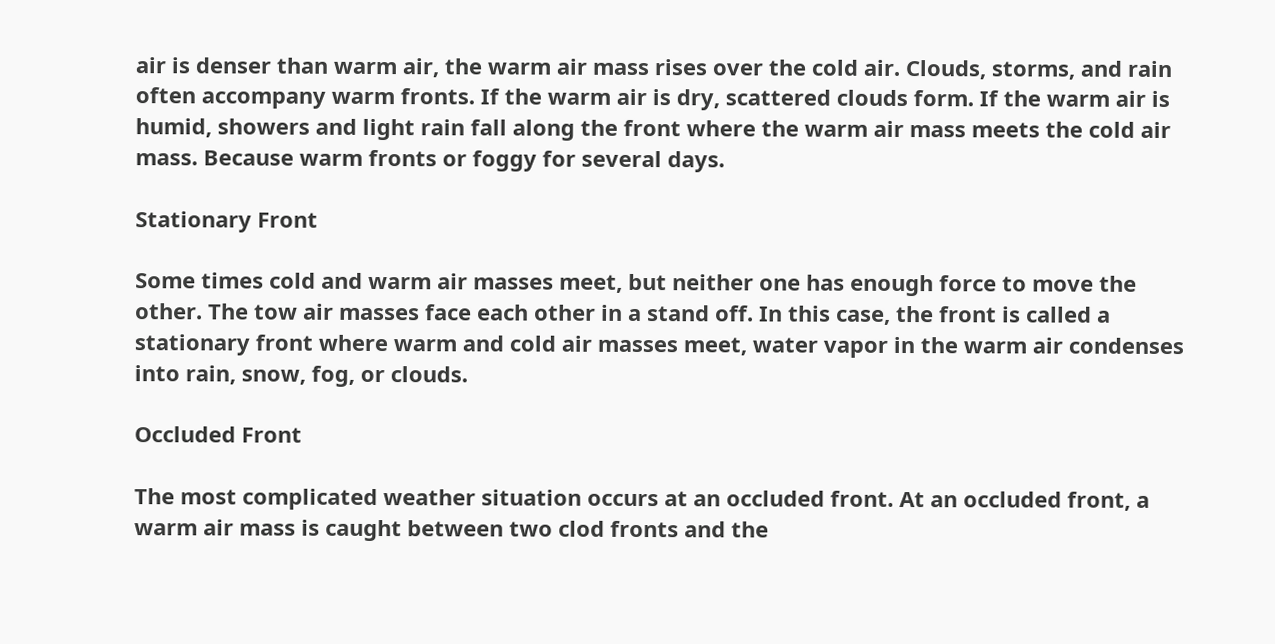air is denser than warm air, the warm air mass rises over the cold air. Clouds, storms, and rain often accompany warm fronts. If the warm air is dry, scattered clouds form. If the warm air is humid, showers and light rain fall along the front where the warm air mass meets the cold air mass. Because warm fronts or foggy for several days.

Stationary Front

Some times cold and warm air masses meet, but neither one has enough force to move the other. The tow air masses face each other in a stand off. In this case, the front is called a stationary front where warm and cold air masses meet, water vapor in the warm air condenses into rain, snow, fog, or clouds.

Occluded Front

The most complicated weather situation occurs at an occluded front. At an occluded front, a warm air mass is caught between two clod fronts and the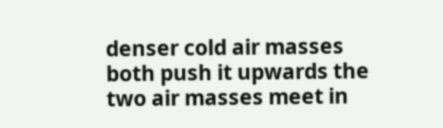denser cold air masses both push it upwards the two air masses meet in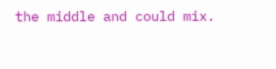the middle and could mix.